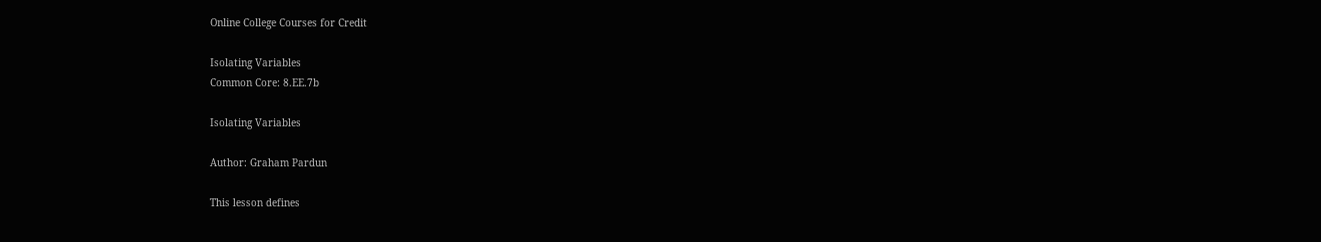Online College Courses for Credit

Isolating Variables
Common Core: 8.EE.7b

Isolating Variables

Author: Graham Pardun

This lesson defines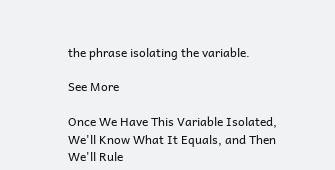the phrase isolating the variable.

See More

Once We Have This Variable Isolated, We'll Know What It Equals, and Then We'll Rule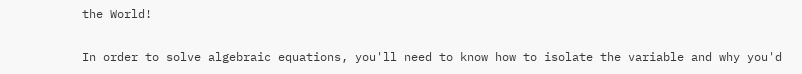the World!

In order to solve algebraic equations, you'll need to know how to isolate the variable and why you'd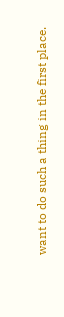want to do such a thing in the first place.